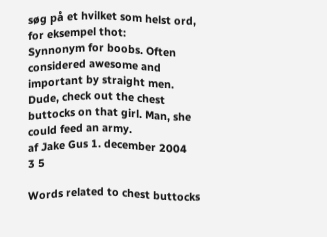søg på et hvilket som helst ord, for eksempel thot:
Synnonym for boobs. Often considered awesome and important by straight men.
Dude, check out the chest buttocks on that girl. Man, she could feed an army.
af Jake Gus 1. december 2004
3 5

Words related to chest buttocks